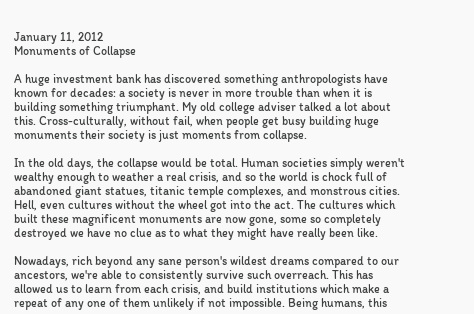January 11, 2012
Monuments of Collapse

A huge investment bank has discovered something anthropologists have known for decades: a society is never in more trouble than when it is building something triumphant. My old college adviser talked a lot about this. Cross-culturally, without fail, when people get busy building huge monuments their society is just moments from collapse.

In the old days, the collapse would be total. Human societies simply weren't wealthy enough to weather a real crisis, and so the world is chock full of abandoned giant statues, titanic temple complexes, and monstrous cities. Hell, even cultures without the wheel got into the act. The cultures which built these magnificent monuments are now gone, some so completely destroyed we have no clue as to what they might have really been like.

Nowadays, rich beyond any sane person's wildest dreams compared to our ancestors, we're able to consistently survive such overreach. This has allowed us to learn from each crisis, and build institutions which make a repeat of any one of them unlikely if not impossible. Being humans, this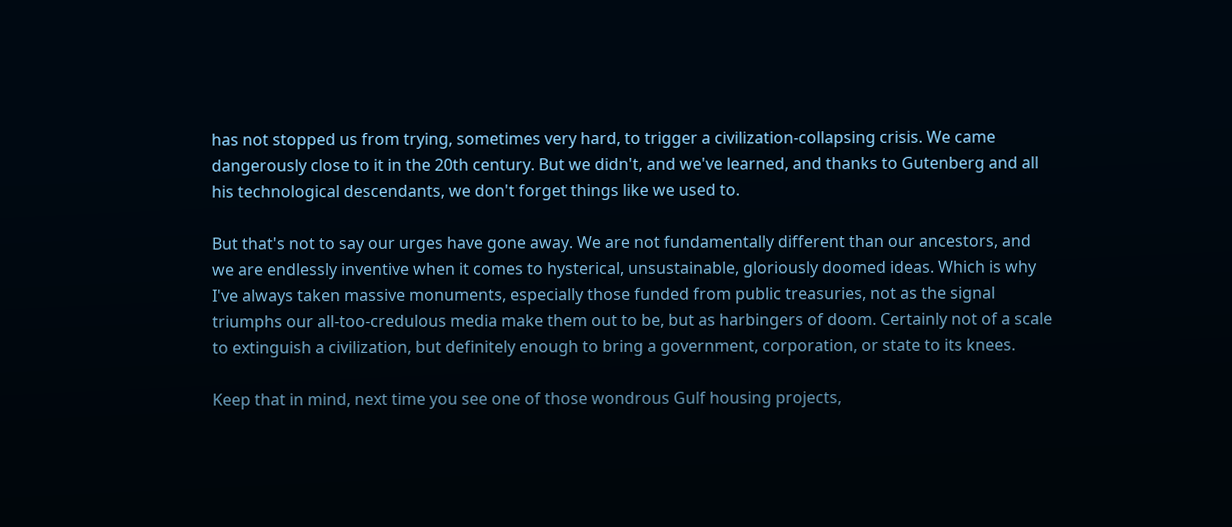has not stopped us from trying, sometimes very hard, to trigger a civilization-collapsing crisis. We came dangerously close to it in the 20th century. But we didn't, and we've learned, and thanks to Gutenberg and all his technological descendants, we don't forget things like we used to.

But that's not to say our urges have gone away. We are not fundamentally different than our ancestors, and we are endlessly inventive when it comes to hysterical, unsustainable, gloriously doomed ideas. Which is why I've always taken massive monuments, especially those funded from public treasuries, not as the signal triumphs our all-too-credulous media make them out to be, but as harbingers of doom. Certainly not of a scale to extinguish a civilization, but definitely enough to bring a government, corporation, or state to its knees.

Keep that in mind, next time you see one of those wondrous Gulf housing projects,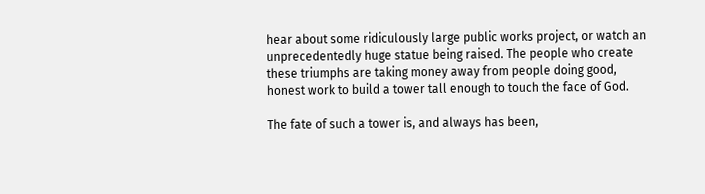hear about some ridiculously large public works project, or watch an unprecedentedly huge statue being raised. The people who create these triumphs are taking money away from people doing good, honest work to build a tower tall enough to touch the face of God.

The fate of such a tower is, and always has been,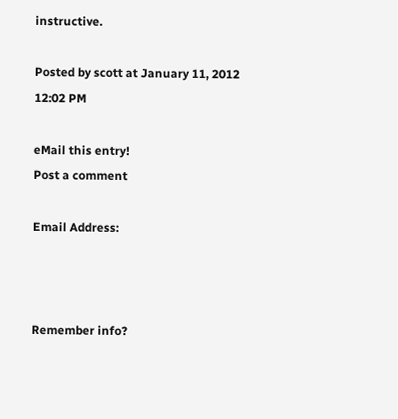instructive.

Posted by scott at January 11, 2012 12:02 PM

eMail this entry!
Post a comment

Email Address:



Remember info?